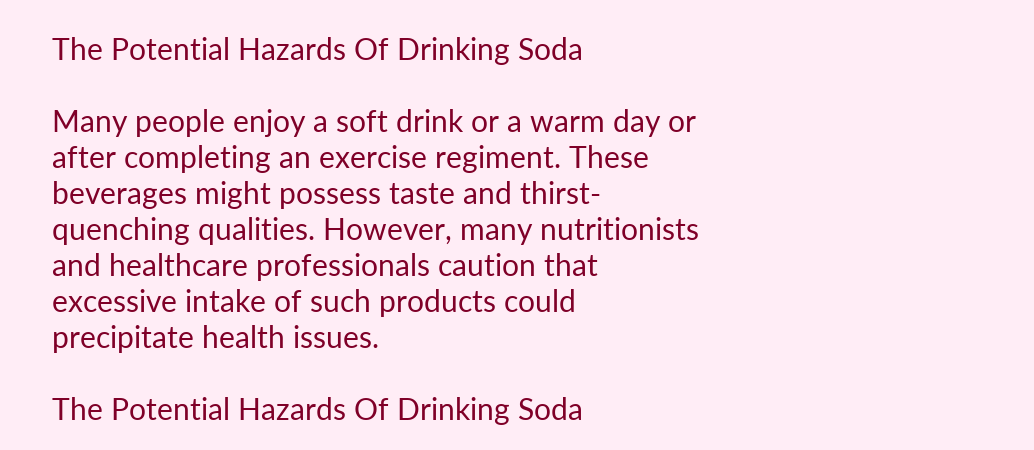The Potential Hazards Of Drinking Soda

Many people enjoy a soft drink or a warm day or after completing an exercise regiment. These beverages might possess taste and thirst-quenching qualities. However, many nutritionists and healthcare professionals caution that excessive intake of such products could precipitate health issues.

The Potential Hazards Of Drinking Soda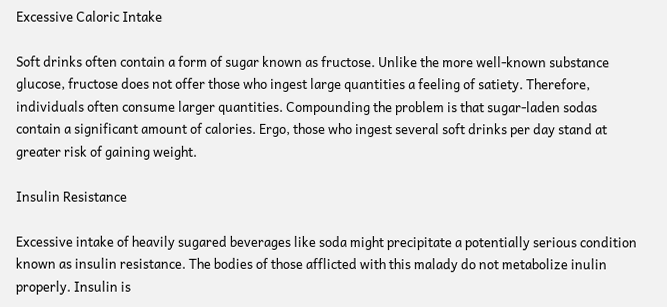Excessive Caloric Intake

Soft drinks often contain a form of sugar known as fructose. Unlike the more well-known substance glucose, fructose does not offer those who ingest large quantities a feeling of satiety. Therefore, individuals often consume larger quantities. Compounding the problem is that sugar-laden sodas contain a significant amount of calories. Ergo, those who ingest several soft drinks per day stand at greater risk of gaining weight.

Insulin Resistance

Excessive intake of heavily sugared beverages like soda might precipitate a potentially serious condition known as insulin resistance. The bodies of those afflicted with this malady do not metabolize inulin properly. Insulin is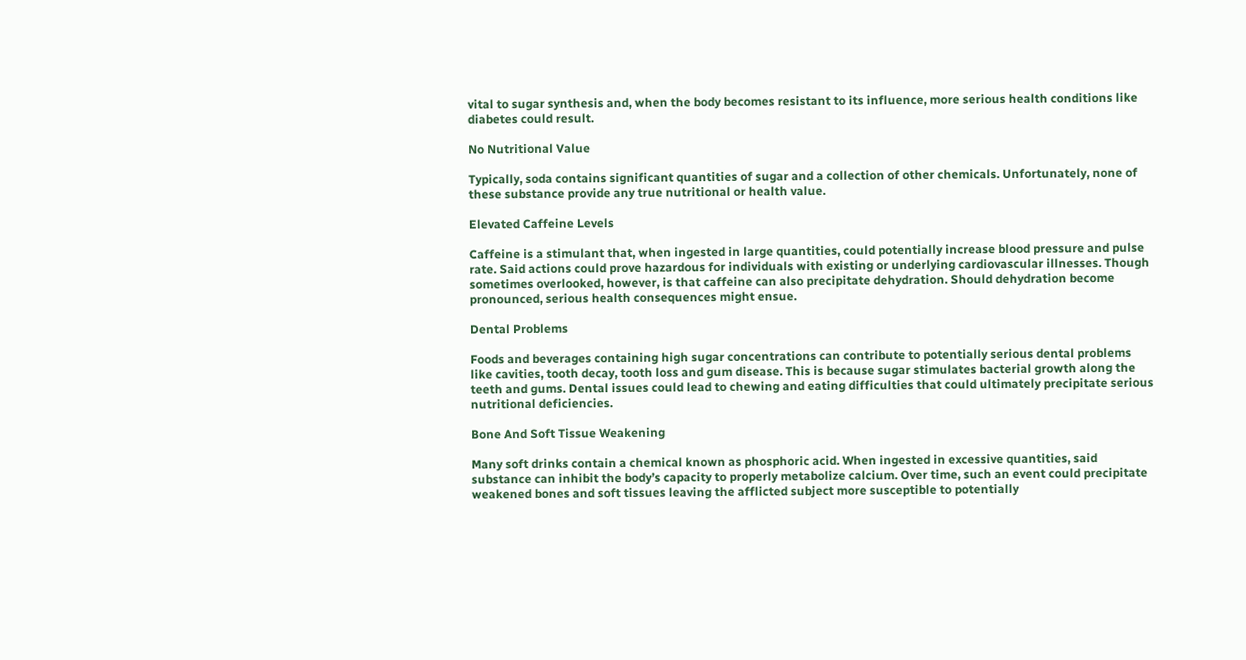vital to sugar synthesis and, when the body becomes resistant to its influence, more serious health conditions like diabetes could result.

No Nutritional Value

Typically, soda contains significant quantities of sugar and a collection of other chemicals. Unfortunately, none of these substance provide any true nutritional or health value.

Elevated Caffeine Levels

Caffeine is a stimulant that, when ingested in large quantities, could potentially increase blood pressure and pulse rate. Said actions could prove hazardous for individuals with existing or underlying cardiovascular illnesses. Though sometimes overlooked, however, is that caffeine can also precipitate dehydration. Should dehydration become pronounced, serious health consequences might ensue.

Dental Problems

Foods and beverages containing high sugar concentrations can contribute to potentially serious dental problems like cavities, tooth decay, tooth loss and gum disease. This is because sugar stimulates bacterial growth along the teeth and gums. Dental issues could lead to chewing and eating difficulties that could ultimately precipitate serious nutritional deficiencies.

Bone And Soft Tissue Weakening

Many soft drinks contain a chemical known as phosphoric acid. When ingested in excessive quantities, said substance can inhibit the body’s capacity to properly metabolize calcium. Over time, such an event could precipitate weakened bones and soft tissues leaving the afflicted subject more susceptible to potentially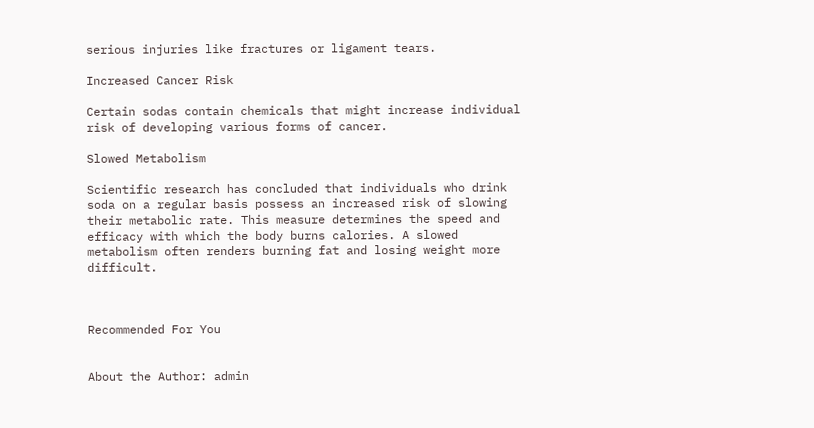serious injuries like fractures or ligament tears.

Increased Cancer Risk

Certain sodas contain chemicals that might increase individual risk of developing various forms of cancer.

Slowed Metabolism

Scientific research has concluded that individuals who drink soda on a regular basis possess an increased risk of slowing their metabolic rate. This measure determines the speed and efficacy with which the body burns calories. A slowed metabolism often renders burning fat and losing weight more difficult.



Recommended For You


About the Author: admin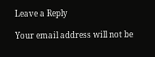Leave a Reply

Your email address will not be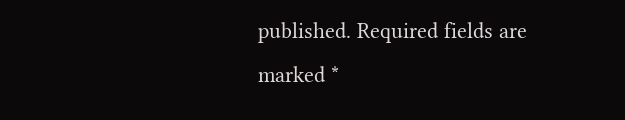published. Required fields are marked *